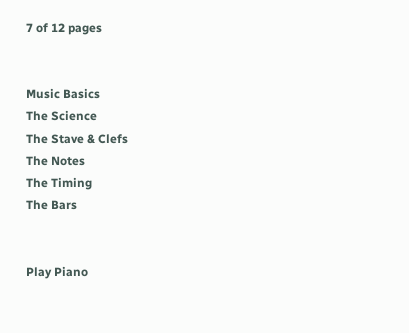7 of 12 pages


Music Basics
The Science
The Stave & Clefs
The Notes
The Timing
The Bars


Play Piano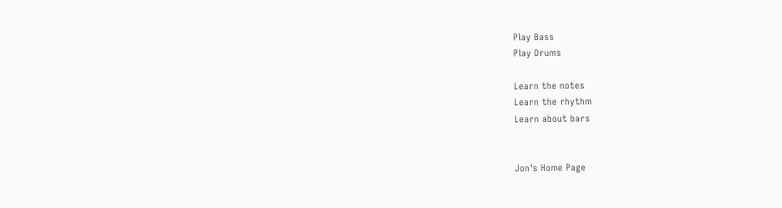Play Bass
Play Drums

Learn the notes
Learn the rhythm
Learn about bars


Jon's Home Page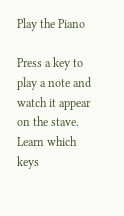Play the Piano

Press a key to play a note and watch it appear on the stave. Learn which keys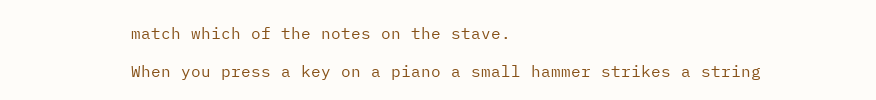match which of the notes on the stave.

When you press a key on a piano a small hammer strikes a string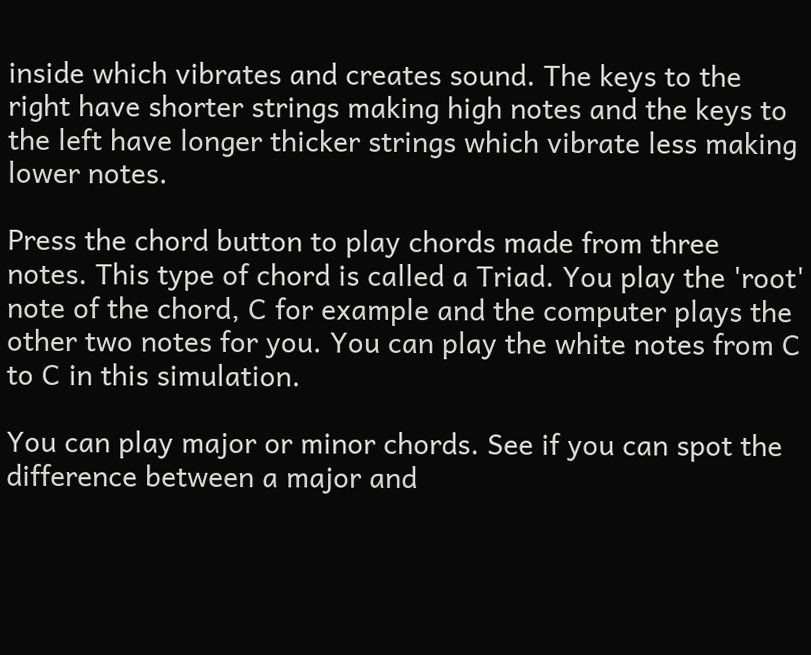inside which vibrates and creates sound. The keys to the right have shorter strings making high notes and the keys to the left have longer thicker strings which vibrate less making lower notes.

Press the chord button to play chords made from three notes. This type of chord is called a Triad. You play the 'root' note of the chord, C for example and the computer plays the other two notes for you. You can play the white notes from C to C in this simulation.

You can play major or minor chords. See if you can spot the difference between a major and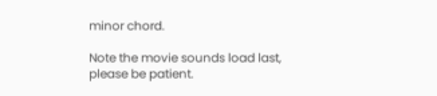minor chord.

Note the movie sounds load last, please be patient.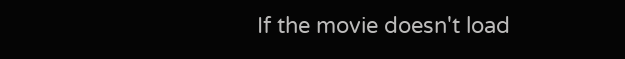If the movie doesn't load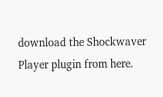download the Shockwaver Player plugin from here.